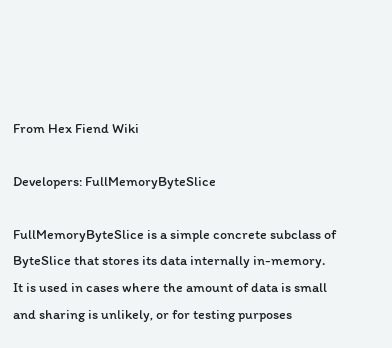From Hex Fiend Wiki

Developers: FullMemoryByteSlice

FullMemoryByteSlice is a simple concrete subclass of ByteSlice that stores its data internally in-memory. It is used in cases where the amount of data is small and sharing is unlikely, or for testing purposes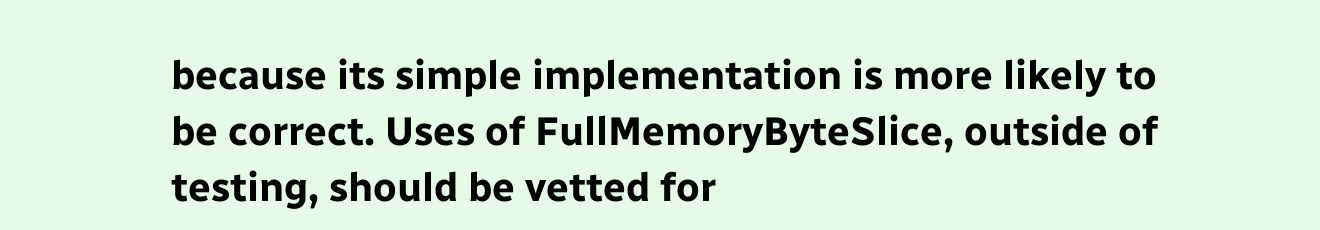because its simple implementation is more likely to be correct. Uses of FullMemoryByteSlice, outside of testing, should be vetted for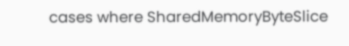cases where SharedMemoryByteSlice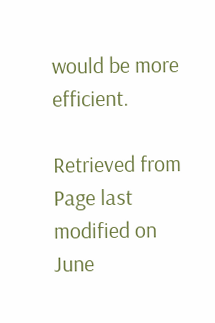would be more efficient.

Retrieved from
Page last modified on June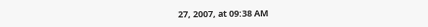27, 2007, at 09:38 AM